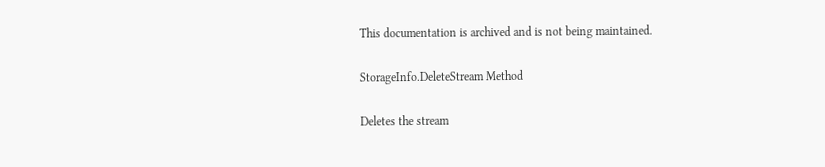This documentation is archived and is not being maintained.

StorageInfo.DeleteStream Method

Deletes the stream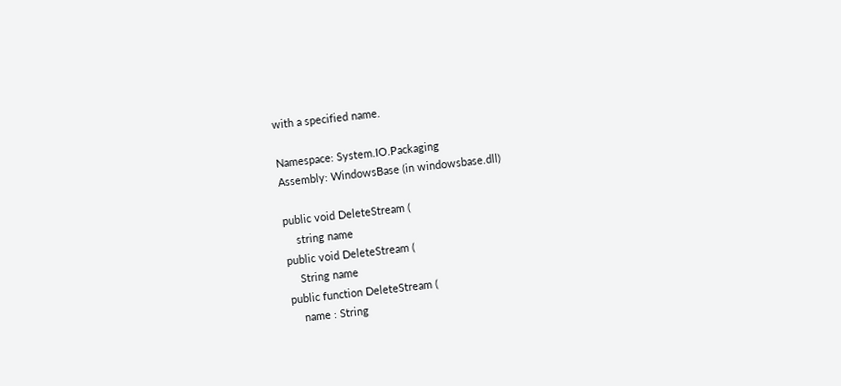with a specified name.

Namespace: System.IO.Packaging
Assembly: WindowsBase (in windowsbase.dll)

public void DeleteStream (
    string name
public void DeleteStream (
    String name
public function DeleteStream (
    name : String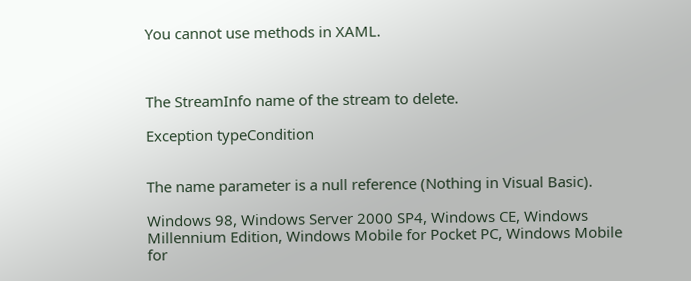You cannot use methods in XAML.



The StreamInfo name of the stream to delete.

Exception typeCondition


The name parameter is a null reference (Nothing in Visual Basic).

Windows 98, Windows Server 2000 SP4, Windows CE, Windows Millennium Edition, Windows Mobile for Pocket PC, Windows Mobile for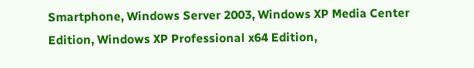Smartphone, Windows Server 2003, Windows XP Media Center Edition, Windows XP Professional x64 Edition,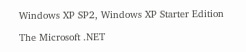Windows XP SP2, Windows XP Starter Edition

The Microsoft .NET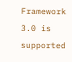Framework 3.0 is supported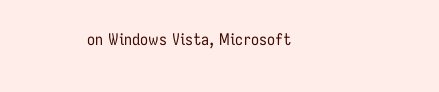on Windows Vista, Microsoft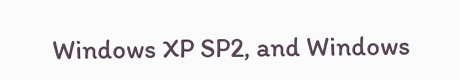Windows XP SP2, and Windows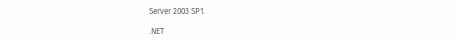Server 2003 SP1.

.NET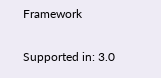Framework

Supported in: 3.0